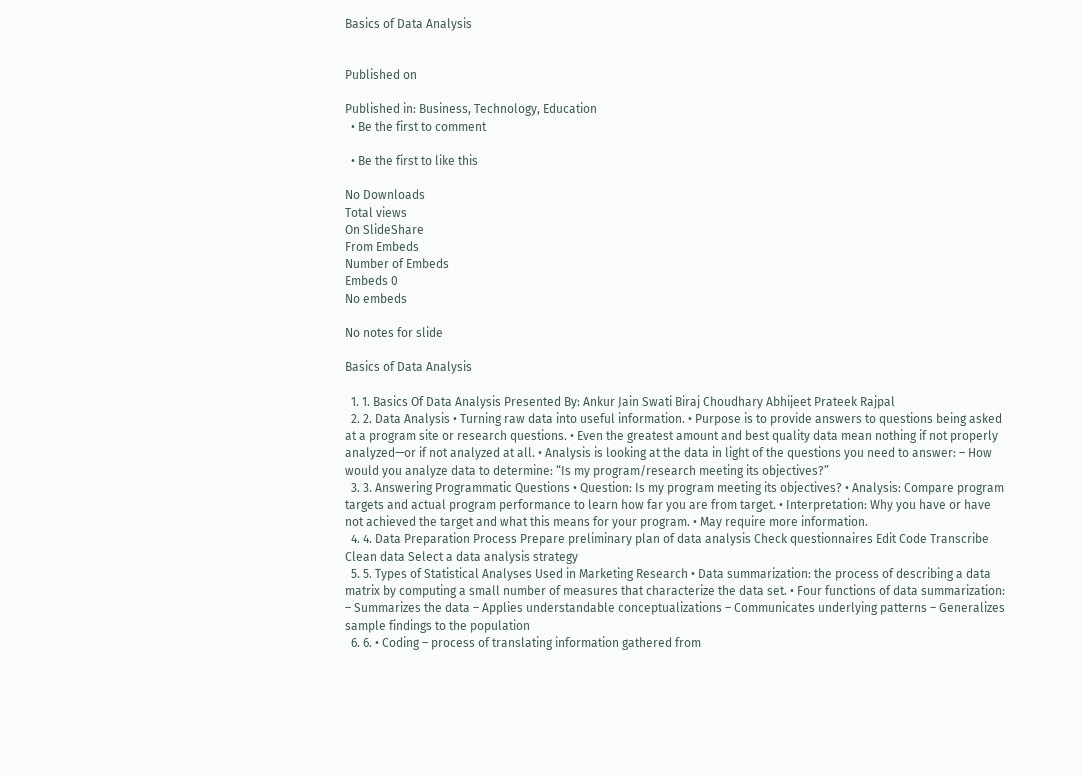Basics of Data Analysis


Published on

Published in: Business, Technology, Education
  • Be the first to comment

  • Be the first to like this

No Downloads
Total views
On SlideShare
From Embeds
Number of Embeds
Embeds 0
No embeds

No notes for slide

Basics of Data Analysis

  1. 1. Basics Of Data Analysis Presented By: Ankur Jain Swati Biraj Choudhary Abhijeet Prateek Rajpal
  2. 2. Data Analysis • Turning raw data into useful information. • Purpose is to provide answers to questions being asked at a program site or research questions. • Even the greatest amount and best quality data mean nothing if not properly analyzed—or if not analyzed at all. • Analysis is looking at the data in light of the questions you need to answer: – How would you analyze data to determine: “Is my program/research meeting its objectives?”
  3. 3. Answering Programmatic Questions • Question: Is my program meeting its objectives? • Analysis: Compare program targets and actual program performance to learn how far you are from target. • Interpretation: Why you have or have not achieved the target and what this means for your program. • May require more information.
  4. 4. Data Preparation Process Prepare preliminary plan of data analysis Check questionnaires Edit Code Transcribe Clean data Select a data analysis strategy
  5. 5. Types of Statistical Analyses Used in Marketing Research • Data summarization: the process of describing a data matrix by computing a small number of measures that characterize the data set. • Four functions of data summarization: – Summarizes the data – Applies understandable conceptualizations – Communicates underlying patterns – Generalizes sample findings to the population
  6. 6. • Coding – process of translating information gathered from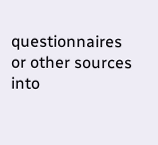questionnaires or other sources into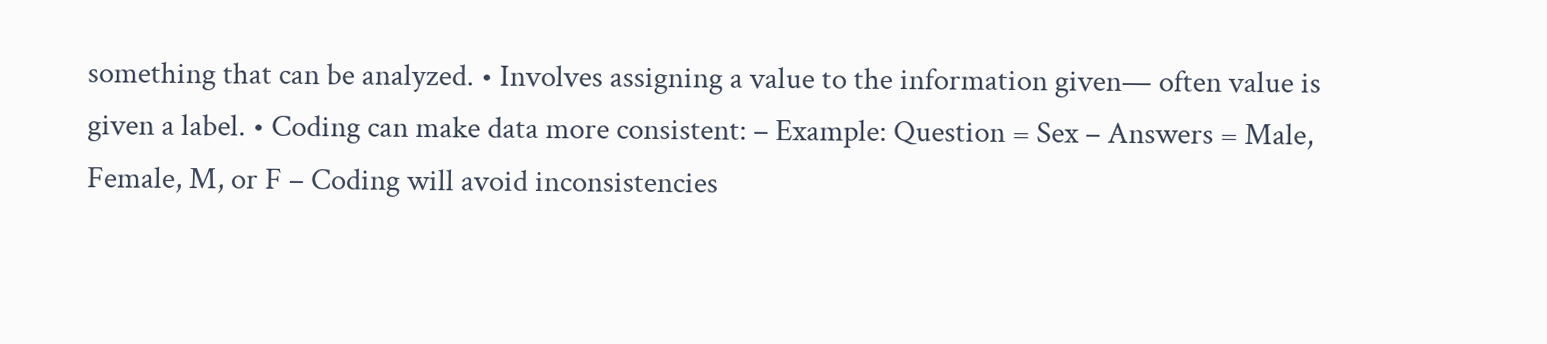something that can be analyzed. • Involves assigning a value to the information given— often value is given a label. • Coding can make data more consistent: – Example: Question = Sex – Answers = Male, Female, M, or F – Coding will avoid inconsistencies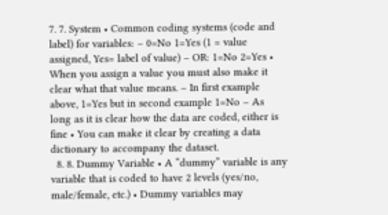7. 7. System • Common coding systems (code and label) for variables: – 0=No 1=Yes (1 = value assigned, Yes= label of value) – OR: 1=No 2=Yes • When you assign a value you must also make it clear what that value means. – In first example above, 1=Yes but in second example 1=No – As long as it is clear how the data are coded, either is fine • You can make it clear by creating a data dictionary to accompany the dataset.
  8. 8. Dummy Variable • A “dummy” variable is any variable that is coded to have 2 levels (yes/no, male/female, etc.) • Dummy variables may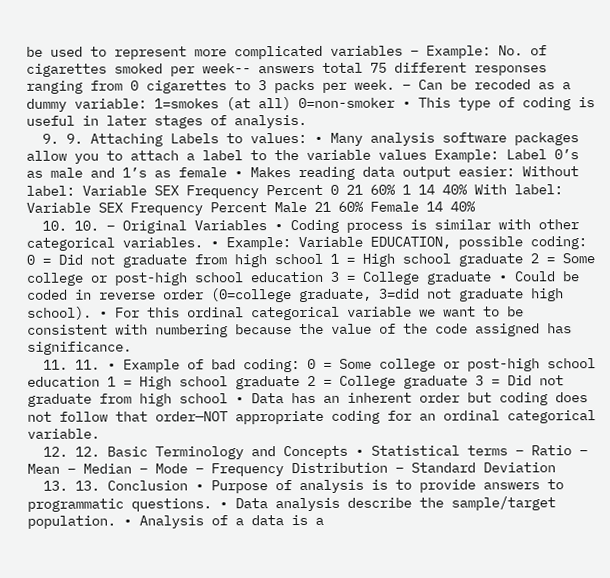be used to represent more complicated variables – Example: No. of cigarettes smoked per week-- answers total 75 different responses ranging from 0 cigarettes to 3 packs per week. – Can be recoded as a dummy variable: 1=smokes (at all) 0=non-smoker • This type of coding is useful in later stages of analysis.
  9. 9. Attaching Labels to values: • Many analysis software packages allow you to attach a label to the variable values Example: Label 0’s as male and 1’s as female • Makes reading data output easier: Without label: Variable SEX Frequency Percent 0 21 60% 1 14 40% With label: Variable SEX Frequency Percent Male 21 60% Female 14 40%
  10. 10. – Original Variables • Coding process is similar with other categorical variables. • Example: Variable EDUCATION, possible coding: 0 = Did not graduate from high school 1 = High school graduate 2 = Some college or post-high school education 3 = College graduate • Could be coded in reverse order (0=college graduate, 3=did not graduate high school). • For this ordinal categorical variable we want to be consistent with numbering because the value of the code assigned has significance.
  11. 11. • Example of bad coding: 0 = Some college or post-high school education 1 = High school graduate 2 = College graduate 3 = Did not graduate from high school • Data has an inherent order but coding does not follow that order—NOT appropriate coding for an ordinal categorical variable.
  12. 12. Basic Terminology and Concepts • Statistical terms – Ratio – Mean – Median – Mode – Frequency Distribution – Standard Deviation
  13. 13. Conclusion • Purpose of analysis is to provide answers to programmatic questions. • Data analysis describe the sample/target population. • Analysis of a data is a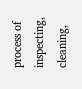process of inspecting, cleaning,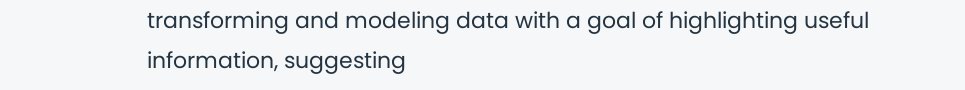transforming and modeling data with a goal of highlighting useful information, suggesting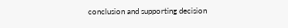conclusion and supporting decision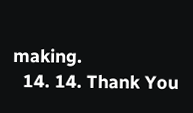making.
  14. 14. Thank You